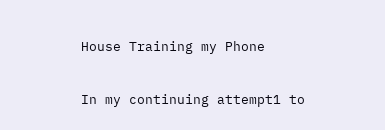House Training my Phone

In my continuing attempt1 to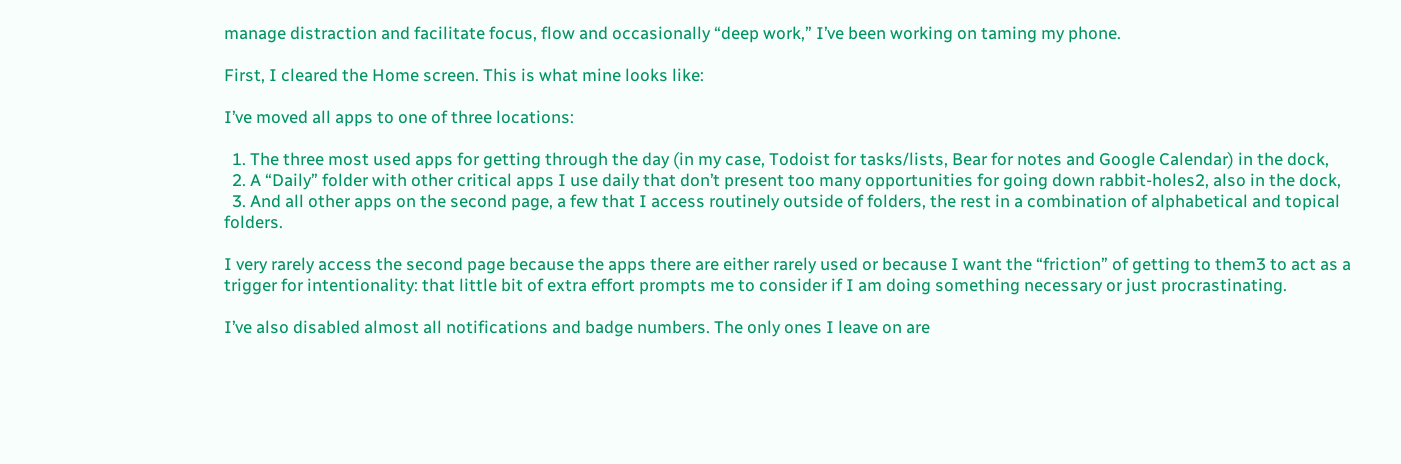manage distraction and facilitate focus, flow and occasionally “deep work,” I’ve been working on taming my phone.

First, I cleared the Home screen. This is what mine looks like:

I’ve moved all apps to one of three locations:

  1. The three most used apps for getting through the day (in my case, Todoist for tasks/lists, Bear for notes and Google Calendar) in the dock,
  2. A “Daily” folder with other critical apps I use daily that don’t present too many opportunities for going down rabbit-holes2, also in the dock,
  3. And all other apps on the second page, a few that I access routinely outside of folders, the rest in a combination of alphabetical and topical folders.

I very rarely access the second page because the apps there are either rarely used or because I want the “friction” of getting to them3 to act as a trigger for intentionality: that little bit of extra effort prompts me to consider if I am doing something necessary or just procrastinating.

I’ve also disabled almost all notifications and badge numbers. The only ones I leave on are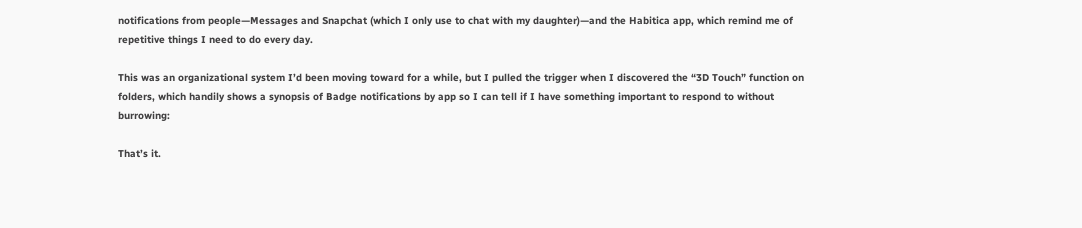notifications from people—Messages and Snapchat (which I only use to chat with my daughter)—and the Habitica app, which remind me of repetitive things I need to do every day.

This was an organizational system I’d been moving toward for a while, but I pulled the trigger when I discovered the “3D Touch” function on folders, which handily shows a synopsis of Badge notifications by app so I can tell if I have something important to respond to without burrowing:

That’s it.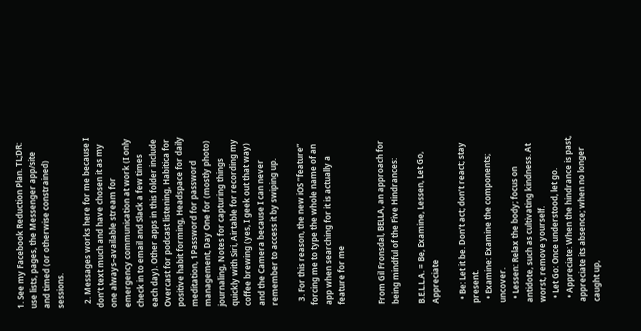1. See my Facebook Reduction Plan. TL;DR: use lists, pages, the Messenger app/site and timed (or otherwise constrained) sessions.

  2. Messages works here for me because I don’t text much and have chosen it as my one always–available stream for emergency communication at work (I only check in to email and Slack a few times each day). Other apps in this folder include Overcast for podcast listening, Habitica for positive habit forming, Headspace for daily meditation, 1Password for password management, Day One for (mostly photo) journaling, Notes for capturing things quickly with Siri, Airtable for recording my coffee brewing (yes, I geek out that way) and the Camera because I can never remember to access it by swiping up.

  3. For this reason, the new iOS “feature” forcing me to type the whole name of an app when searching for it is actually a feature for me


From Gil Fronsdal, BELLA, an approach for being mindful of the Five Hindrances:

B.E.L.L.A. = Be, Examine, Lessen, Let Go, Appreciate

  • Be: Let it be. Don’t act; don’t react; stay present.
  • Examine: Examine the components; uncover.
  • Lessen: Relax the body; focus on antidote, such as cultivating kindness. At worst, remove yourself.
  • Let Go: Once understood, let go.
  • Appreciate: When the hindrance is past, appreciate its absence; when no longer caught up,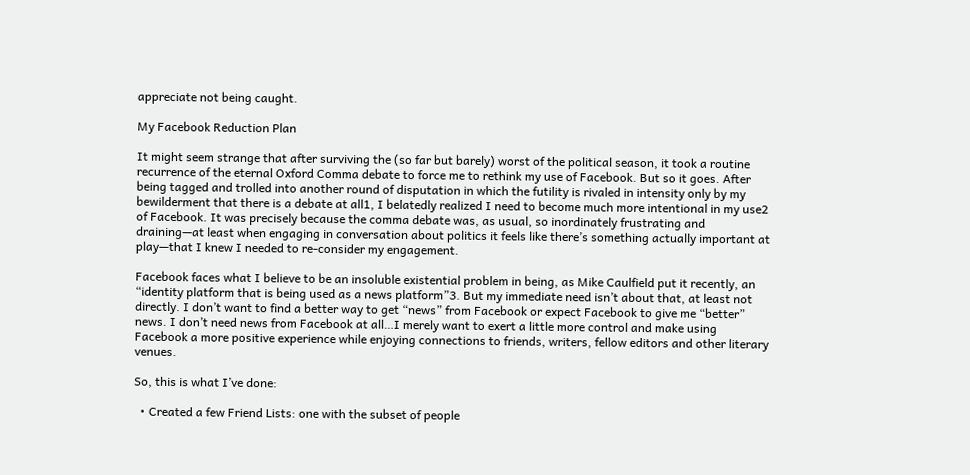appreciate not being caught.

My Facebook Reduction Plan

It might seem strange that after surviving the (so far but barely) worst of the political season, it took a routine recurrence of the eternal Oxford Comma debate to force me to rethink my use of Facebook. But so it goes. After being tagged and trolled into another round of disputation in which the futility is rivaled in intensity only by my bewilderment that there is a debate at all1, I belatedly realized I need to become much more intentional in my use2 of Facebook. It was precisely because the comma debate was, as usual, so inordinately frustrating and draining—at least when engaging in conversation about politics it feels like there’s something actually important at play—that I knew I needed to re-consider my engagement.

Facebook faces what I believe to be an insoluble existential problem in being, as Mike Caulfield put it recently, an “identity platform that is being used as a news platform”3. But my immediate need isn’t about that, at least not directly. I don’t want to find a better way to get “news” from Facebook or expect Facebook to give me “better” news. I don’t need news from Facebook at all…I merely want to exert a little more control and make using Facebook a more positive experience while enjoying connections to friends, writers, fellow editors and other literary venues.

So, this is what I’ve done:

  • Created a few Friend Lists: one with the subset of people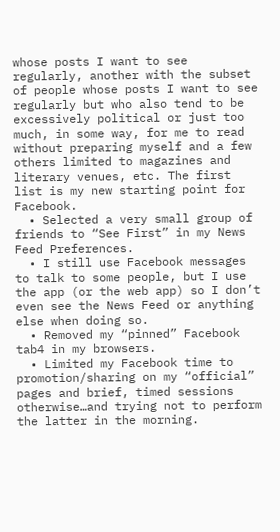whose posts I want to see regularly, another with the subset of people whose posts I want to see regularly but who also tend to be excessively political or just too much, in some way, for me to read without preparing myself and a few others limited to magazines and literary venues, etc. The first list is my new starting point for Facebook.
  • Selected a very small group of friends to “See First” in my News Feed Preferences.
  • I still use Facebook messages to talk to some people, but I use the app (or the web app) so I don’t even see the News Feed or anything else when doing so.
  • Removed my “pinned” Facebook tab4 in my browsers.
  • Limited my Facebook time to promotion/sharing on my “official” pages and brief, timed sessions otherwise…and trying not to perform the latter in the morning.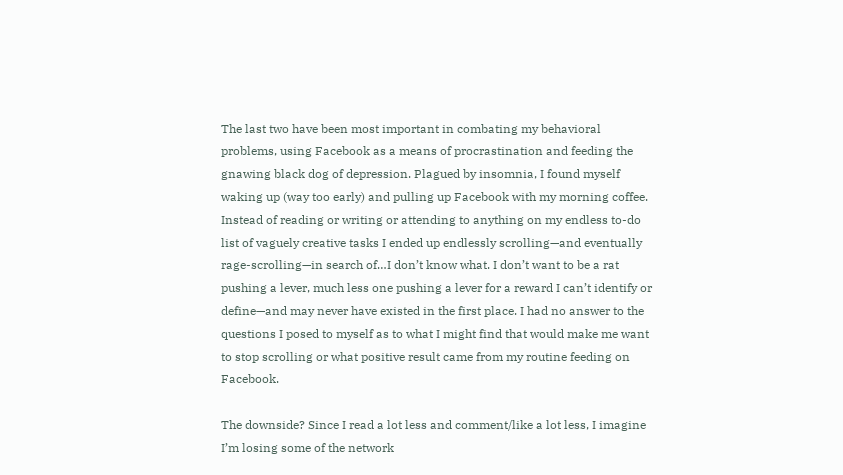The last two have been most important in combating my behavioral problems, using Facebook as a means of procrastination and feeding the gnawing black dog of depression. Plagued by insomnia, I found myself waking up (way too early) and pulling up Facebook with my morning coffee. Instead of reading or writing or attending to anything on my endless to-do list of vaguely creative tasks I ended up endlessly scrolling—and eventually rage-scrolling—in search of…I don’t know what. I don’t want to be a rat pushing a lever, much less one pushing a lever for a reward I can’t identify or define—and may never have existed in the first place. I had no answer to the questions I posed to myself as to what I might find that would make me want to stop scrolling or what positive result came from my routine feeding on Facebook.

The downside? Since I read a lot less and comment/like a lot less, I imagine I’m losing some of the network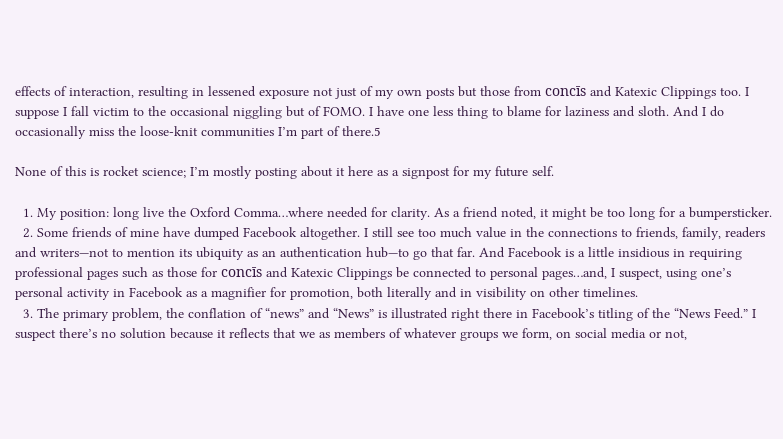effects of interaction, resulting in lessened exposure not just of my own posts but those from concīs and Katexic Clippings too. I suppose I fall victim to the occasional niggling but of FOMO. I have one less thing to blame for laziness and sloth. And I do occasionally miss the loose-knit communities I’m part of there.5

None of this is rocket science; I’m mostly posting about it here as a signpost for my future self.

  1. My position: long live the Oxford Comma…where needed for clarity. As a friend noted, it might be too long for a bumpersticker.
  2. Some friends of mine have dumped Facebook altogether. I still see too much value in the connections to friends, family, readers and writers—not to mention its ubiquity as an authentication hub—to go that far. And Facebook is a little insidious in requiring professional pages such as those for concīs and Katexic Clippings be connected to personal pages…and, I suspect, using one’s personal activity in Facebook as a magnifier for promotion, both literally and in visibility on other timelines.
  3. The primary problem, the conflation of “news” and “News” is illustrated right there in Facebook’s titling of the “News Feed.” I suspect there’s no solution because it reflects that we as members of whatever groups we form, on social media or not,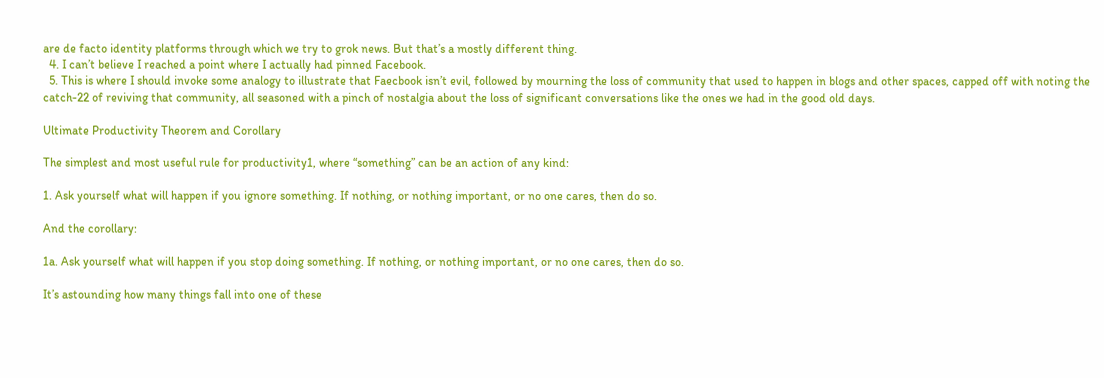are de facto identity platforms through which we try to grok news. But that’s a mostly different thing.
  4. I can’t believe I reached a point where I actually had pinned Facebook.
  5. This is where I should invoke some analogy to illustrate that Faecbook isn’t evil, followed by mourning the loss of community that used to happen in blogs and other spaces, capped off with noting the catch-22 of reviving that community, all seasoned with a pinch of nostalgia about the loss of significant conversations like the ones we had in the good old days.

Ultimate Productivity Theorem and Corollary

The simplest and most useful rule for productivity1, where “something” can be an action of any kind:

1. Ask yourself what will happen if you ignore something. If nothing, or nothing important, or no one cares, then do so.

And the corollary:

1a. Ask yourself what will happen if you stop doing something. If nothing, or nothing important, or no one cares, then do so.

It’s astounding how many things fall into one of these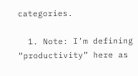categories.

  1. Note: I’m defining “productivity” here as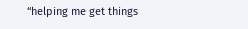“helping me get things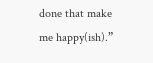done that make me happy(ish).”